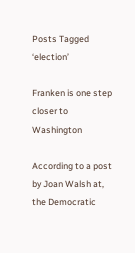Posts Tagged ‘election’

Franken is one step closer to Washington

According to a post by Joan Walsh at, the Democratic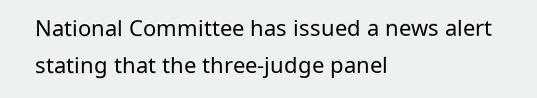National Committee has issued a news alert stating that the three-judge panel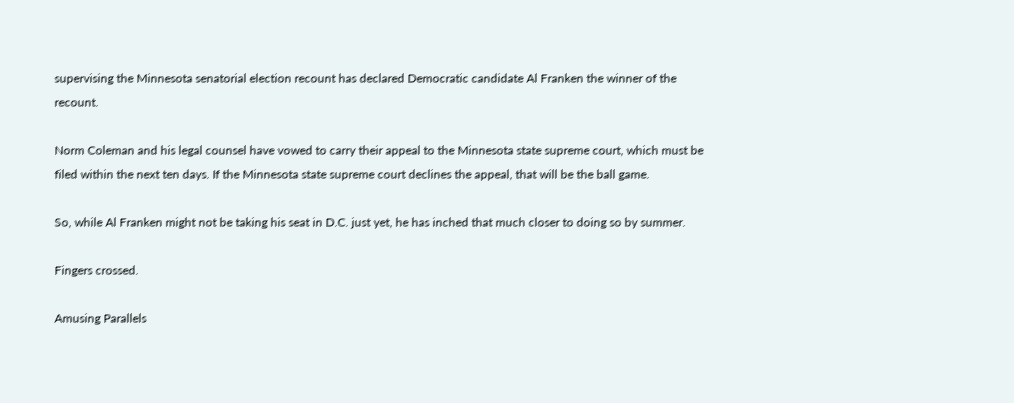supervising the Minnesota senatorial election recount has declared Democratic candidate Al Franken the winner of the recount.

Norm Coleman and his legal counsel have vowed to carry their appeal to the Minnesota state supreme court, which must be filed within the next ten days. If the Minnesota state supreme court declines the appeal, that will be the ball game.

So, while Al Franken might not be taking his seat in D.C. just yet, he has inched that much closer to doing so by summer.

Fingers crossed.

Amusing Parallels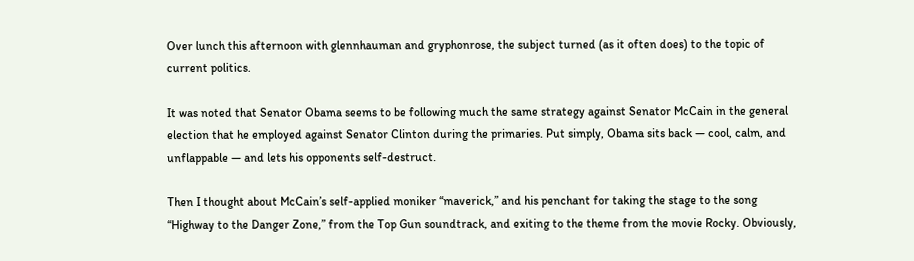Over lunch this afternoon with glennhauman and gryphonrose, the subject turned (as it often does) to the topic of current politics.

It was noted that Senator Obama seems to be following much the same strategy against Senator McCain in the general election that he employed against Senator Clinton during the primaries. Put simply, Obama sits back — cool, calm, and unflappable — and lets his opponents self-destruct.

Then I thought about McCain’s self-applied moniker “maverick,” and his penchant for taking the stage to the song “Highway to the Danger Zone,” from the Top Gun soundtrack, and exiting to the theme from the movie Rocky. Obviously,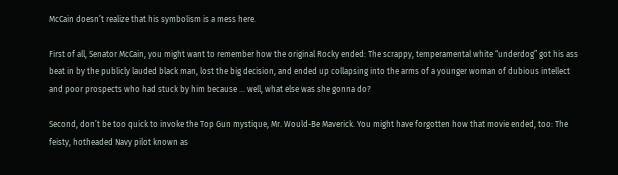McCain doesn’t realize that his symbolism is a mess here.

First of all, Senator McCain, you might want to remember how the original Rocky ended: The scrappy, temperamental white “underdog” got his ass beat in by the publicly lauded black man, lost the big decision, and ended up collapsing into the arms of a younger woman of dubious intellect and poor prospects who had stuck by him because … well, what else was she gonna do?

Second, don’t be too quick to invoke the Top Gun mystique, Mr. Would-Be Maverick. You might have forgotten how that movie ended, too: The feisty, hotheaded Navy pilot known as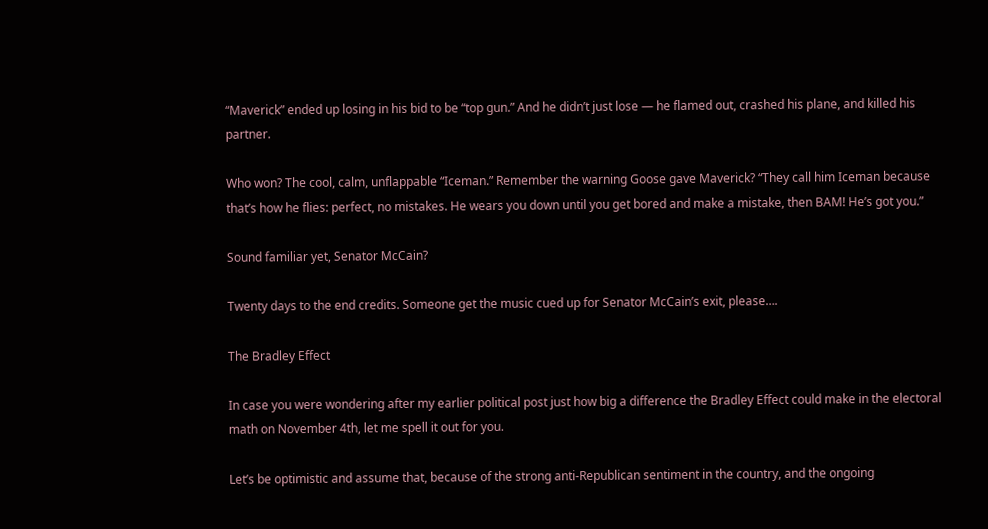“Maverick” ended up losing in his bid to be “top gun.” And he didn’t just lose — he flamed out, crashed his plane, and killed his partner.

Who won? The cool, calm, unflappable “Iceman.” Remember the warning Goose gave Maverick? “They call him Iceman because that’s how he flies: perfect, no mistakes. He wears you down until you get bored and make a mistake, then BAM! He’s got you.”

Sound familiar yet, Senator McCain?

Twenty days to the end credits. Someone get the music cued up for Senator McCain’s exit, please….

The Bradley Effect

In case you were wondering after my earlier political post just how big a difference the Bradley Effect could make in the electoral math on November 4th, let me spell it out for you.

Let’s be optimistic and assume that, because of the strong anti-Republican sentiment in the country, and the ongoing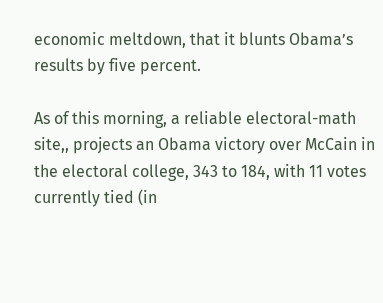economic meltdown, that it blunts Obama’s results by five percent.

As of this morning, a reliable electoral-math site,, projects an Obama victory over McCain in the electoral college, 343 to 184, with 11 votes currently tied (in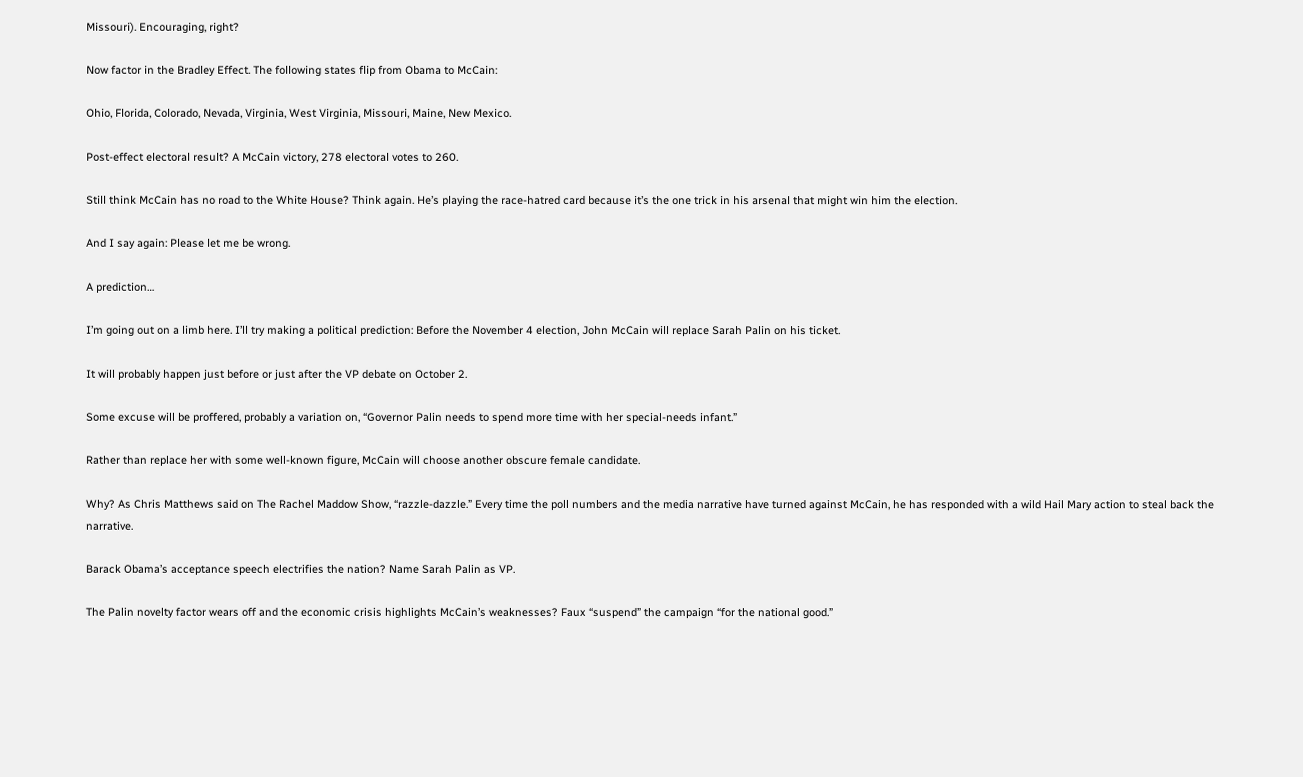Missouri). Encouraging, right?

Now factor in the Bradley Effect. The following states flip from Obama to McCain:

Ohio, Florida, Colorado, Nevada, Virginia, West Virginia, Missouri, Maine, New Mexico.

Post-effect electoral result? A McCain victory, 278 electoral votes to 260.

Still think McCain has no road to the White House? Think again. He’s playing the race-hatred card because it’s the one trick in his arsenal that might win him the election.

And I say again: Please let me be wrong.

A prediction…

I’m going out on a limb here. I’ll try making a political prediction: Before the November 4 election, John McCain will replace Sarah Palin on his ticket.

It will probably happen just before or just after the VP debate on October 2.

Some excuse will be proffered, probably a variation on, “Governor Palin needs to spend more time with her special-needs infant.”

Rather than replace her with some well-known figure, McCain will choose another obscure female candidate.

Why? As Chris Matthews said on The Rachel Maddow Show, “razzle-dazzle.” Every time the poll numbers and the media narrative have turned against McCain, he has responded with a wild Hail Mary action to steal back the narrative.

Barack Obama’s acceptance speech electrifies the nation? Name Sarah Palin as VP.

The Palin novelty factor wears off and the economic crisis highlights McCain’s weaknesses? Faux “suspend” the campaign “for the national good.”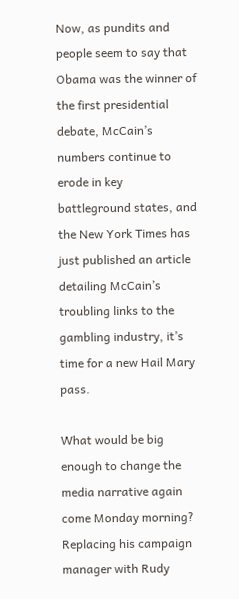Now, as pundits and people seem to say that Obama was the winner of the first presidential debate, McCain’s numbers continue to erode in key battleground states, and the New York Times has just published an article detailing McCain’s troubling links to the gambling industry, it’s time for a new Hail Mary pass.

What would be big enough to change the media narrative again come Monday morning? Replacing his campaign manager with Rudy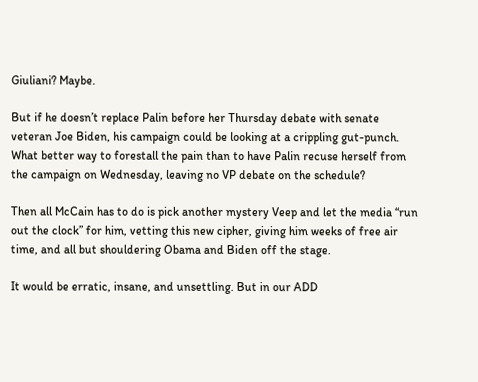Giuliani? Maybe.

But if he doesn’t replace Palin before her Thursday debate with senate veteran Joe Biden, his campaign could be looking at a crippling gut-punch. What better way to forestall the pain than to have Palin recuse herself from the campaign on Wednesday, leaving no VP debate on the schedule?

Then all McCain has to do is pick another mystery Veep and let the media “run out the clock” for him, vetting this new cipher, giving him weeks of free air time, and all but shouldering Obama and Biden off the stage.

It would be erratic, insane, and unsettling. But in our ADD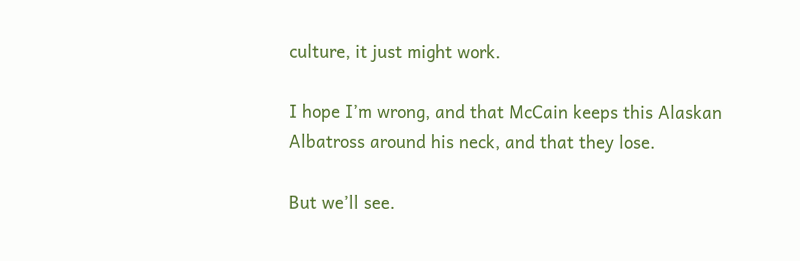culture, it just might work.

I hope I’m wrong, and that McCain keeps this Alaskan Albatross around his neck, and that they lose.

But we’ll see.